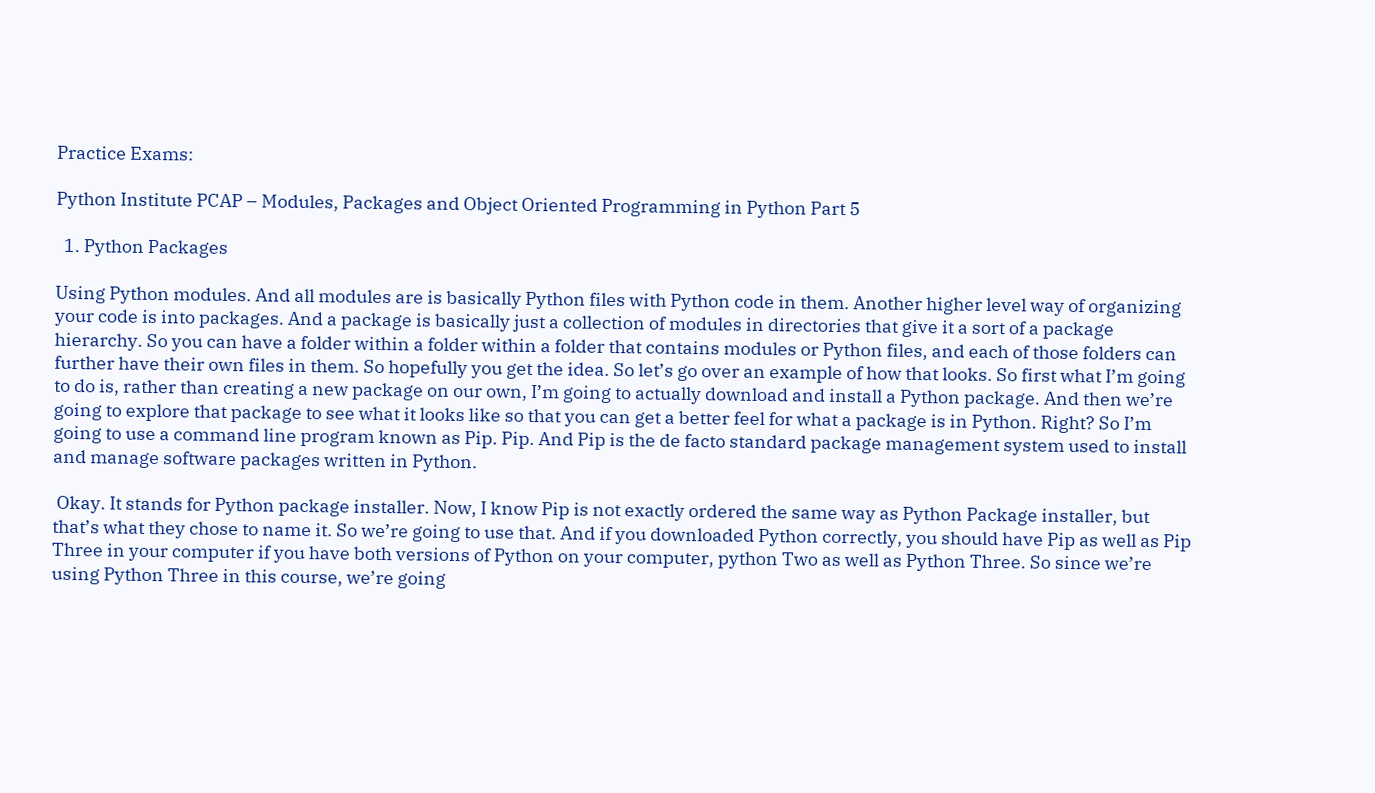Practice Exams:

Python Institute PCAP – Modules, Packages and Object Oriented Programming in Python Part 5

  1. Python Packages

Using Python modules. And all modules are is basically Python files with Python code in them. Another higher level way of organizing your code is into packages. And a package is basically just a collection of modules in directories that give it a sort of a package hierarchy. So you can have a folder within a folder within a folder that contains modules or Python files, and each of those folders can further have their own files in them. So hopefully you get the idea. So let’s go over an example of how that looks. So first what I’m going to do is, rather than creating a new package on our own, I’m going to actually download and install a Python package. And then we’re going to explore that package to see what it looks like so that you can get a better feel for what a package is in Python. Right? So I’m going to use a command line program known as Pip. Pip. And Pip is the de facto standard package management system used to install and manage software packages written in Python.

 Okay. It stands for Python package installer. Now, I know Pip is not exactly ordered the same way as Python Package installer, but that’s what they chose to name it. So we’re going to use that. And if you downloaded Python correctly, you should have Pip as well as Pip Three in your computer if you have both versions of Python on your computer, python Two as well as Python Three. So since we’re using Python Three in this course, we’re going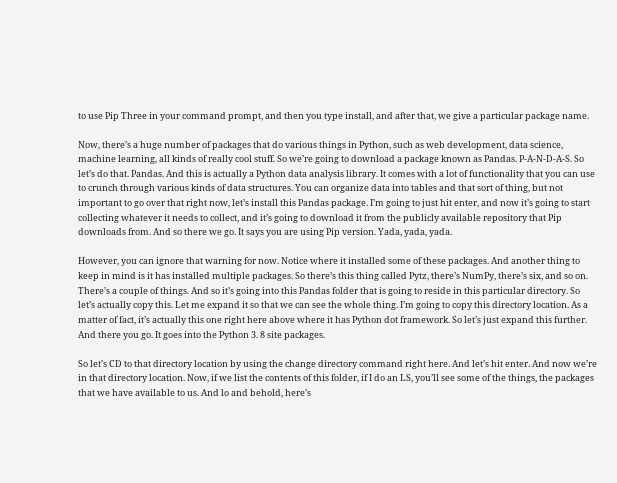to use Pip Three in your command prompt, and then you type install, and after that, we give a particular package name.

Now, there’s a huge number of packages that do various things in Python, such as web development, data science, machine learning, all kinds of really cool stuff. So we’re going to download a package known as Pandas. P-A-N-D-A-S. So let’s do that. Pandas. And this is actually a Python data analysis library. It comes with a lot of functionality that you can use to crunch through various kinds of data structures. You can organize data into tables and that sort of thing, but not important to go over that right now, let’s install this Pandas package. I’m going to just hit enter, and now it’s going to start collecting whatever it needs to collect, and it’s going to download it from the publicly available repository that Pip downloads from. And so there we go. It says you are using Pip version. Yada, yada, yada.

However, you can ignore that warning for now. Notice where it installed some of these packages. And another thing to keep in mind is it has installed multiple packages. So there’s this thing called Pytz, there’s NumPy, there’s six, and so on. There’s a couple of things. And so it’s going into this Pandas folder that is going to reside in this particular directory. So let’s actually copy this. Let me expand it so that we can see the whole thing. I’m going to copy this directory location. As a matter of fact, it’s actually this one right here above where it has Python dot framework. So let’s just expand this further. And there you go. It goes into the Python 3. 8 site packages.

So let’s CD to that directory location by using the change directory command right here. And let’s hit enter. And now we’re in that directory location. Now, if we list the contents of this folder, if I do an LS, you’ll see some of the things, the packages that we have available to us. And lo and behold, here’s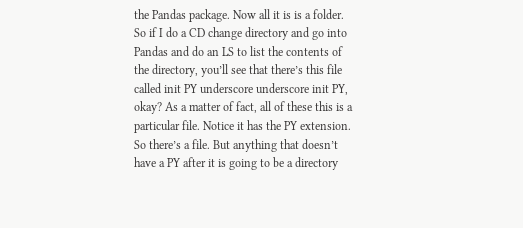the Pandas package. Now all it is is a folder. So if I do a CD change directory and go into Pandas and do an LS to list the contents of the directory, you’ll see that there’s this file called init PY underscore underscore init PY, okay? As a matter of fact, all of these this is a particular file. Notice it has the PY extension. So there’s a file. But anything that doesn’t have a PY after it is going to be a directory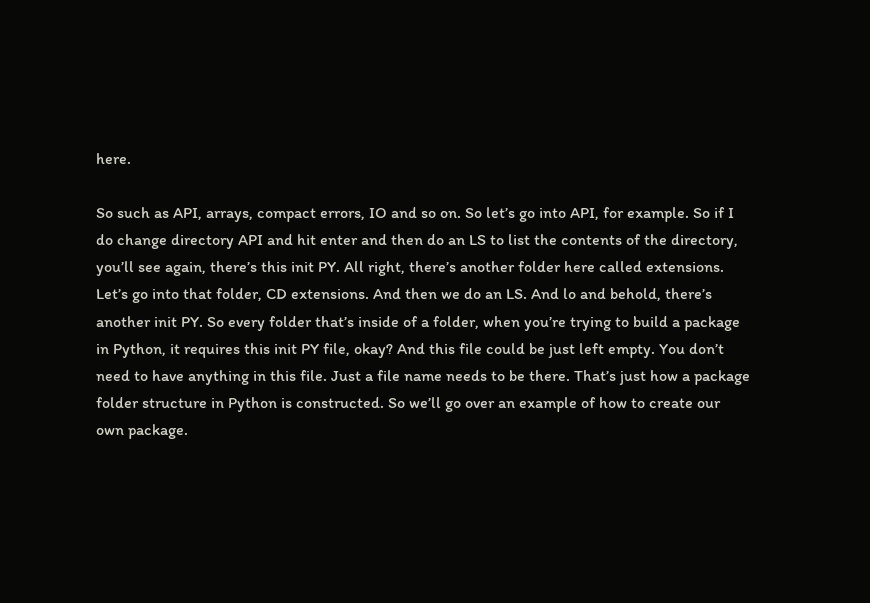here.

So such as API, arrays, compact errors, IO and so on. So let’s go into API, for example. So if I do change directory API and hit enter and then do an LS to list the contents of the directory, you’ll see again, there’s this init PY. All right, there’s another folder here called extensions. Let’s go into that folder, CD extensions. And then we do an LS. And lo and behold, there’s another init PY. So every folder that’s inside of a folder, when you’re trying to build a package in Python, it requires this init PY file, okay? And this file could be just left empty. You don’t need to have anything in this file. Just a file name needs to be there. That’s just how a package folder structure in Python is constructed. So we’ll go over an example of how to create our own package.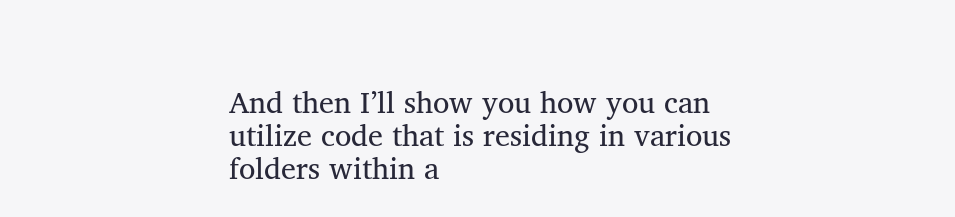And then I’ll show you how you can utilize code that is residing in various folders within a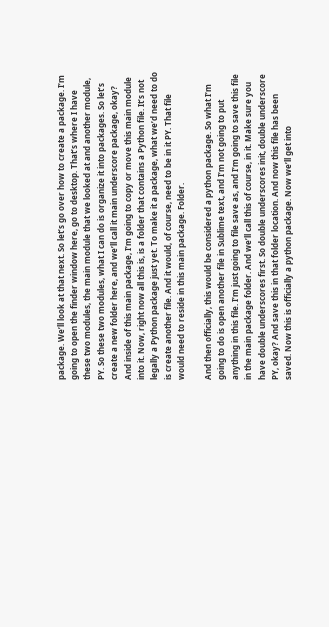package. We’ll look at that next. So let’s go over how to create a package. I’m going to open the finder window here, go to desktop. That’s where I have these two modules, the main module that we looked at and another module, PY. So these two modules, what I can do is organize it into packages. So let’s create a new folder here, and we’ll call it main underscore package, okay? And inside of this main package, I’m going to copy or move this main module into it. Now, right now all this is, is a folder that contains a Python file. It’s not legally a Python package just yet. To make it a package, what we’d need to do is create another file. And it would, of course, need to be in it PY. That file would need to reside in this main package. Folder.

And then officially, this would be considered a python package. So what I’m going to do is open another file in Sublime text, and I’m not going to put anything in this file. I’m just going to file save as, and I’m going to save this file in the main package folder. And we’ll call this of course, in it. Make sure you have double underscores first. So double underscores init, double underscore PY, okay? And save this in that folder location. And now this file has been saved. Now this is officially a python package. Now we’ll get into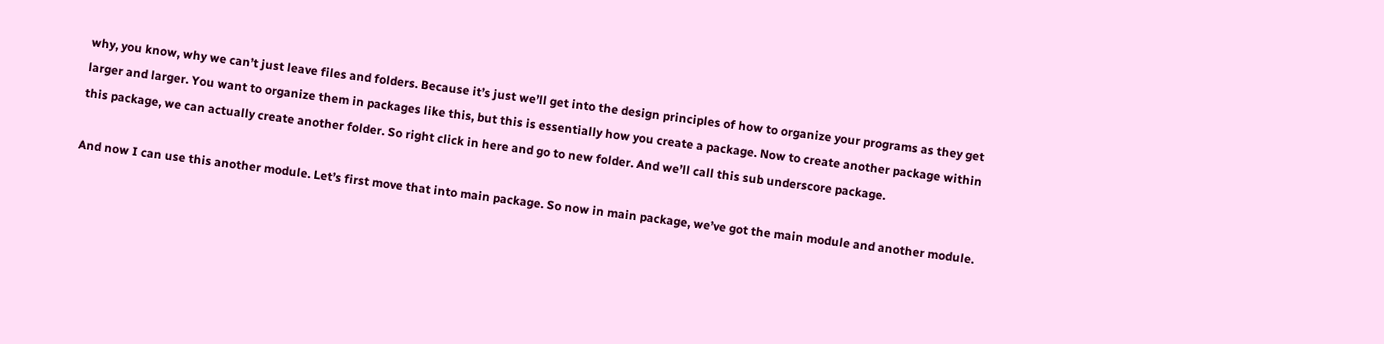why, you know, why we can’t just leave files and folders. Because it’s just we’ll get into the design principles of how to organize your programs as they get larger and larger. You want to organize them in packages like this, but this is essentially how you create a package. Now to create another package within this package, we can actually create another folder. So right click in here and go to new folder. And we’ll call this sub underscore package.

And now I can use this another module. Let’s first move that into main package. So now in main package, we’ve got the main module and another module.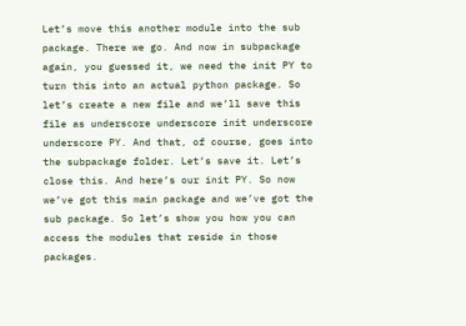Let’s move this another module into the sub package. There we go. And now in subpackage again, you guessed it, we need the init PY to turn this into an actual python package. So let’s create a new file and we’ll save this file as underscore underscore init underscore underscore PY. And that, of course, goes into the subpackage folder. Let’s save it. Let’s close this. And here’s our init PY. So now we’ve got this main package and we’ve got the sub package. So let’s show you how you can access the modules that reside in those packages.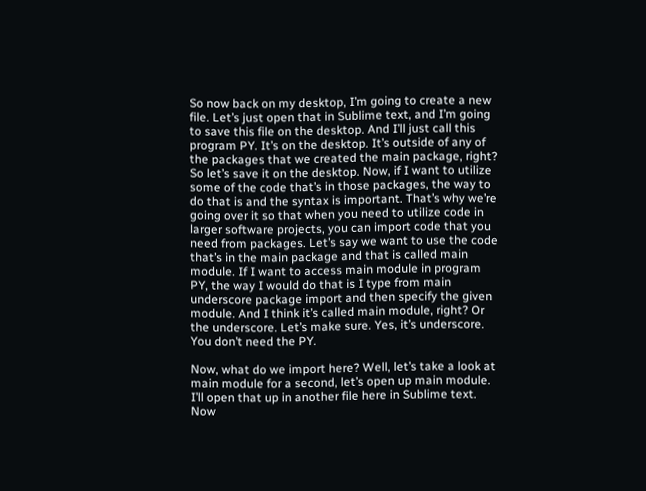So now back on my desktop, I’m going to create a new file. Let’s just open that in Sublime text, and I’m going to save this file on the desktop. And I’ll just call this program PY. It’s on the desktop. It’s outside of any of the packages that we created the main package, right? So let’s save it on the desktop. Now, if I want to utilize some of the code that’s in those packages, the way to do that is and the syntax is important. That’s why we’re going over it so that when you need to utilize code in larger software projects, you can import code that you need from packages. Let’s say we want to use the code that’s in the main package and that is called main module. If I want to access main module in program PY, the way I would do that is I type from main underscore package import and then specify the given module. And I think it’s called main module, right? Or the underscore. Let’s make sure. Yes, it’s underscore. You don’t need the PY.

Now, what do we import here? Well, let’s take a look at main module for a second, let’s open up main module. I’ll open that up in another file here in Sublime text. Now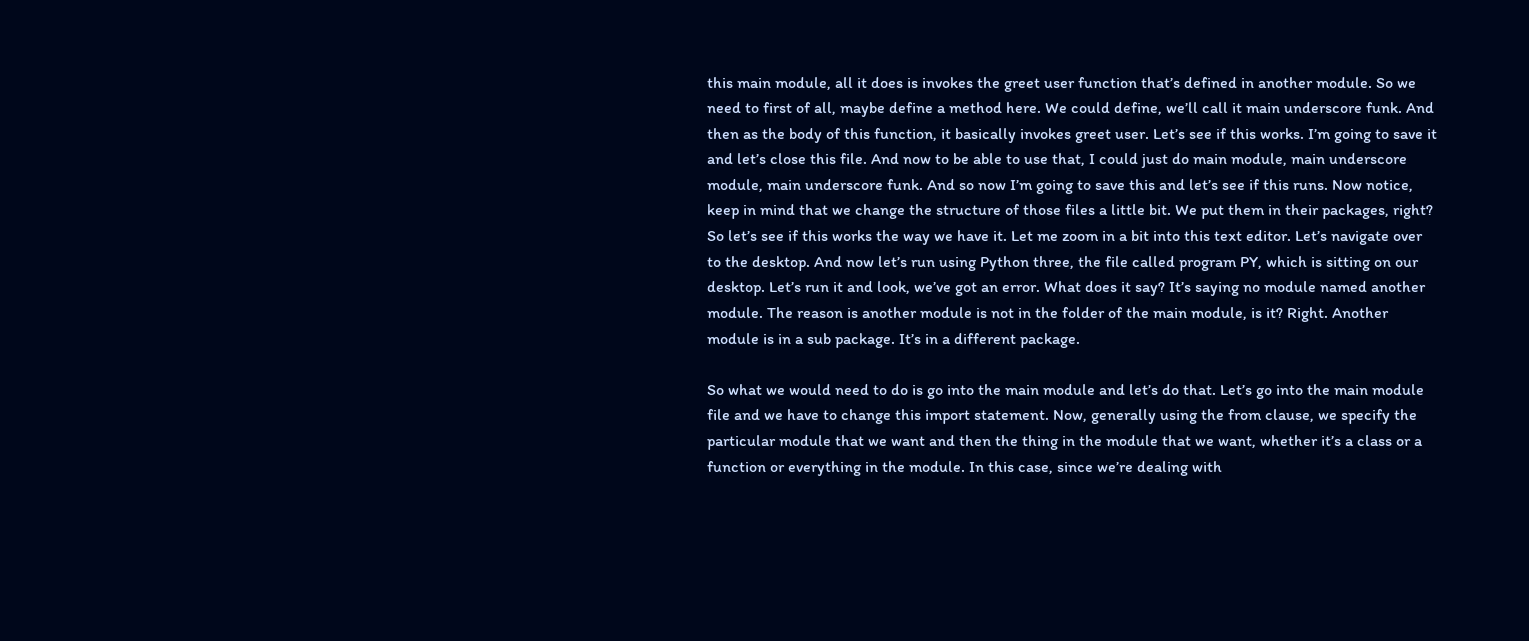this main module, all it does is invokes the greet user function that’s defined in another module. So we need to first of all, maybe define a method here. We could define, we’ll call it main underscore funk. And then as the body of this function, it basically invokes greet user. Let’s see if this works. I’m going to save it and let’s close this file. And now to be able to use that, I could just do main module, main underscore module, main underscore funk. And so now I’m going to save this and let’s see if this runs. Now notice, keep in mind that we change the structure of those files a little bit. We put them in their packages, right? So let’s see if this works the way we have it. Let me zoom in a bit into this text editor. Let’s navigate over to the desktop. And now let’s run using Python three, the file called program PY, which is sitting on our desktop. Let’s run it and look, we’ve got an error. What does it say? It’s saying no module named another module. The reason is another module is not in the folder of the main module, is it? Right. Another module is in a sub package. It’s in a different package.

So what we would need to do is go into the main module and let’s do that. Let’s go into the main module file and we have to change this import statement. Now, generally using the from clause, we specify the particular module that we want and then the thing in the module that we want, whether it’s a class or a function or everything in the module. In this case, since we’re dealing with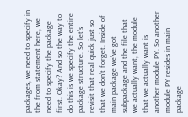packages, we need to specify in the from statement here, we need to specify the package first. Okay? And so the way to do this is we specify the entire package structure. So let’s revisit that real quick just so that we don’t forget. Inside of main package we’ve got subpackage and the file that we actually want, the module that we actually want is another module PY. So another module PY resides in main package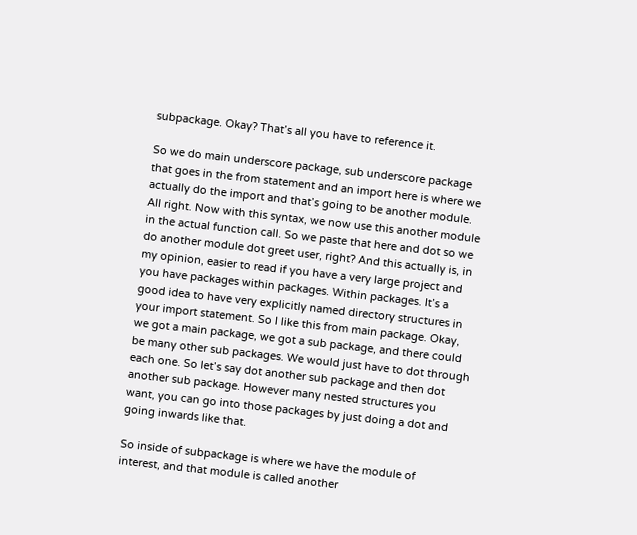subpackage. Okay? That’s all you have to reference it.

So we do main underscore package, sub underscore package that goes in the from statement and an import here is where we actually do the import and that’s going to be another module. All right. Now with this syntax, we now use this another module in the actual function call. So we paste that here and dot so we do another module dot greet user, right? And this actually is, in my opinion, easier to read if you have a very large project and you have packages within packages. Within packages. It’s a good idea to have very explicitly named directory structures in your import statement. So I like this from main package. Okay, we got a main package, we got a sub package, and there could be many other sub packages. We would just have to dot through each one. So let’s say dot another sub package and then dot another sub package. However many nested structures you want, you can go into those packages by just doing a dot and going inwards like that.

So inside of subpackage is where we have the module of interest, and that module is called another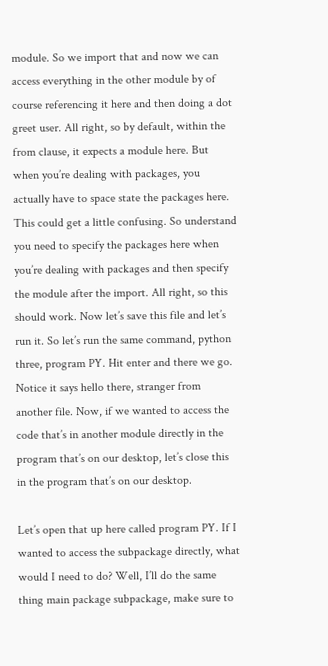module. So we import that and now we can access everything in the other module by of course referencing it here and then doing a dot greet user. All right, so by default, within the from clause, it expects a module here. But when you’re dealing with packages, you actually have to space state the packages here. This could get a little confusing. So understand you need to specify the packages here when you’re dealing with packages and then specify the module after the import. All right, so this should work. Now let’s save this file and let’s run it. So let’s run the same command, python three, program PY. Hit enter and there we go. Notice it says hello there, stranger from another file. Now, if we wanted to access the code that’s in another module directly in the program that’s on our desktop, let’s close this in the program that’s on our desktop.

Let’s open that up here called program PY. If I wanted to access the subpackage directly, what would I need to do? Well, I’ll do the same thing main package subpackage, make sure to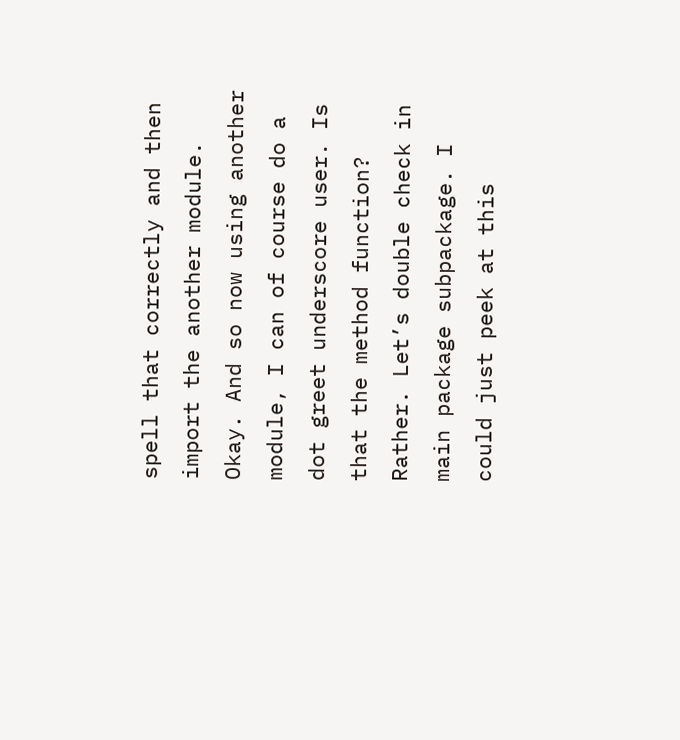spell that correctly and then import the another module. Okay. And so now using another module, I can of course do a dot greet underscore user. Is that the method function? Rather. Let’s double check in main package subpackage. I could just peek at this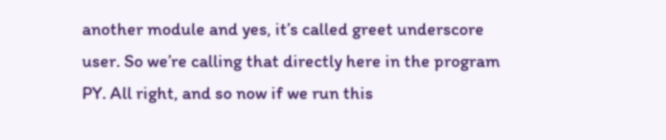another module and yes, it’s called greet underscore user. So we’re calling that directly here in the program PY. All right, and so now if we run this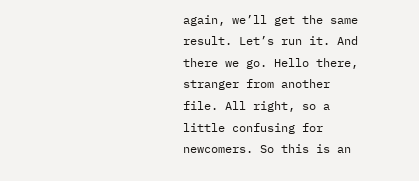again, we’ll get the same result. Let’s run it. And there we go. Hello there, stranger from another file. All right, so a little confusing for newcomers. So this is an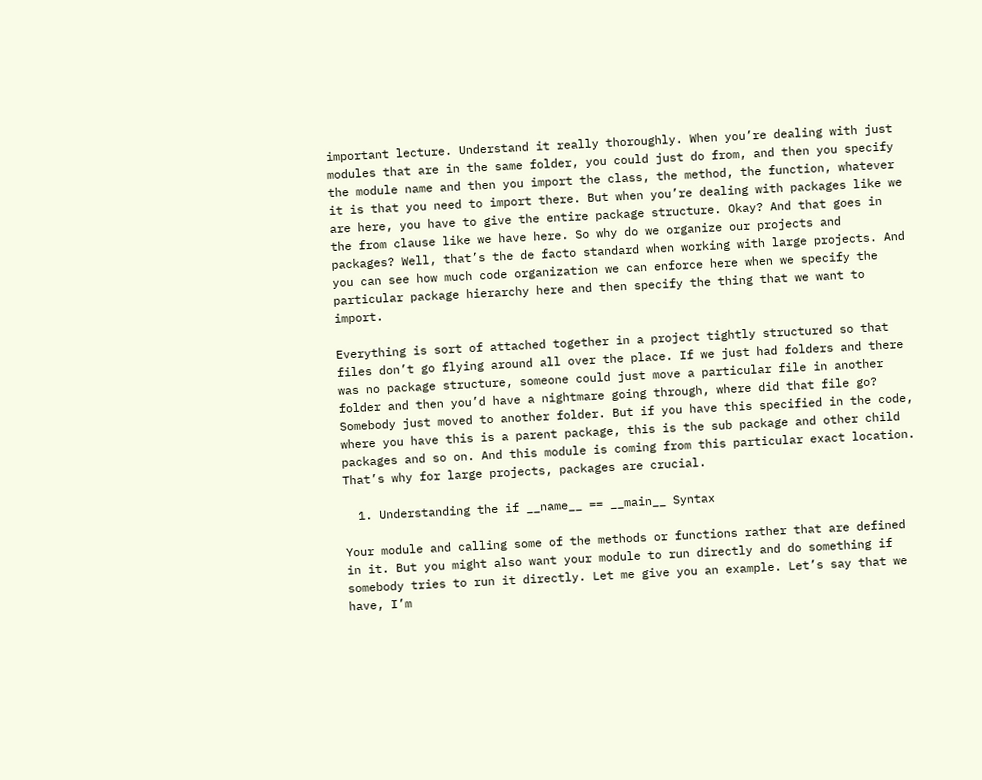important lecture. Understand it really thoroughly. When you’re dealing with just modules that are in the same folder, you could just do from, and then you specify the module name and then you import the class, the method, the function, whatever it is that you need to import there. But when you’re dealing with packages like we are here, you have to give the entire package structure. Okay? And that goes in the from clause like we have here. So why do we organize our projects and packages? Well, that’s the de facto standard when working with large projects. And you can see how much code organization we can enforce here when we specify the particular package hierarchy here and then specify the thing that we want to import.

Everything is sort of attached together in a project tightly structured so that files don’t go flying around all over the place. If we just had folders and there was no package structure, someone could just move a particular file in another folder and then you’d have a nightmare going through, where did that file go? Somebody just moved to another folder. But if you have this specified in the code, where you have this is a parent package, this is the sub package and other child packages and so on. And this module is coming from this particular exact location. That’s why for large projects, packages are crucial.

  1. Understanding the if __name__ == __main__ Syntax

Your module and calling some of the methods or functions rather that are defined in it. But you might also want your module to run directly and do something if somebody tries to run it directly. Let me give you an example. Let’s say that we have, I’m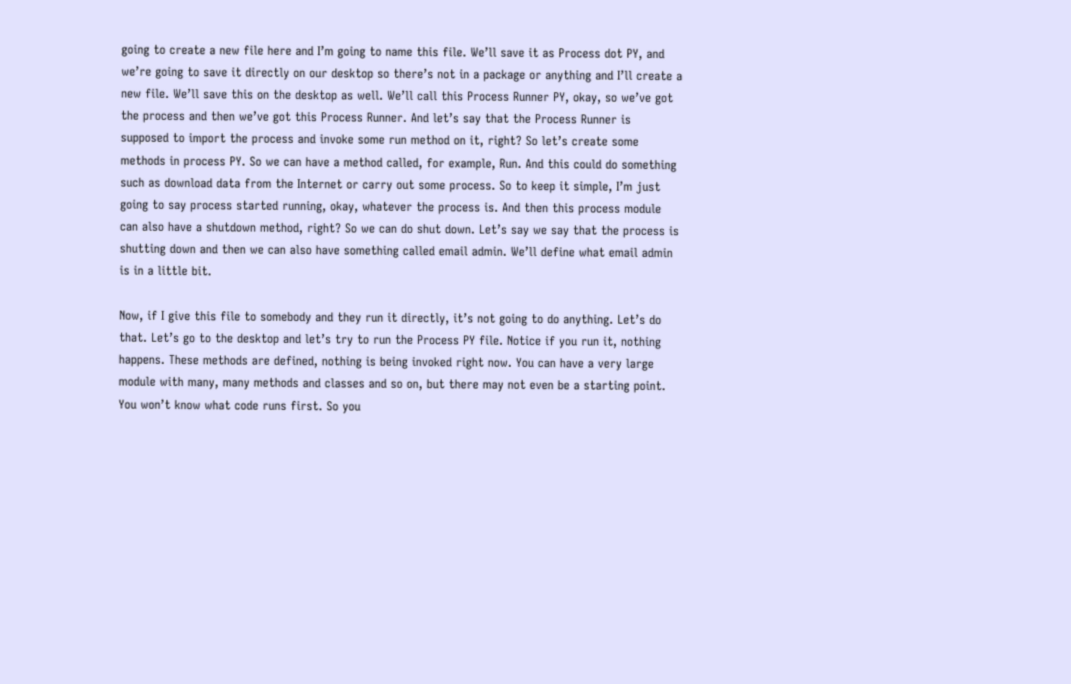going to create a new file here and I’m going to name this file. We’ll save it as Process dot PY, and we’re going to save it directly on our desktop so there’s not in a package or anything and I’ll create a new file. We’ll save this on the desktop as well. We’ll call this Process Runner PY, okay, so we’ve got the process and then we’ve got this Process Runner. And let’s say that the Process Runner is supposed to import the process and invoke some run method on it, right? So let’s create some methods in process PY. So we can have a method called, for example, Run. And this could do something such as download data from the Internet or carry out some process. So to keep it simple, I’m just going to say process started running, okay, whatever the process is. And then this process module can also have a shutdown method, right? So we can do shut down. Let’s say we say that the process is shutting down and then we can also have something called email admin. We’ll define what email admin is in a little bit.

Now, if I give this file to somebody and they run it directly, it’s not going to do anything. Let’s do that. Let’s go to the desktop and let’s try to run the Process PY file. Notice if you run it, nothing happens. These methods are defined, nothing is being invoked right now. You can have a very large module with many, many methods and classes and so on, but there may not even be a starting point. You won’t know what code runs first. So you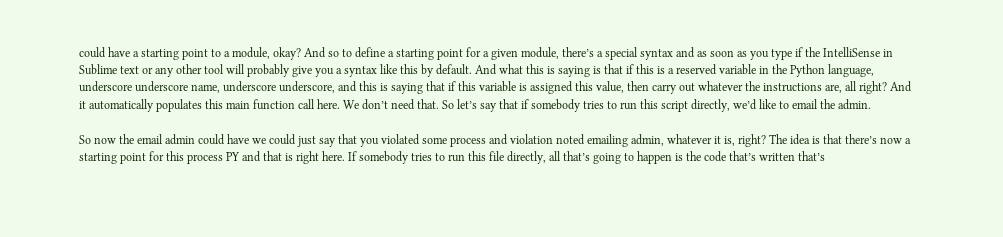could have a starting point to a module, okay? And so to define a starting point for a given module, there’s a special syntax and as soon as you type if the IntelliSense in Sublime text or any other tool will probably give you a syntax like this by default. And what this is saying is that if this is a reserved variable in the Python language, underscore underscore name, underscore underscore, and this is saying that if this variable is assigned this value, then carry out whatever the instructions are, all right? And it automatically populates this main function call here. We don’t need that. So let’s say that if somebody tries to run this script directly, we’d like to email the admin.

So now the email admin could have we could just say that you violated some process and violation noted emailing admin, whatever it is, right? The idea is that there’s now a starting point for this process PY and that is right here. If somebody tries to run this file directly, all that’s going to happen is the code that’s written that’s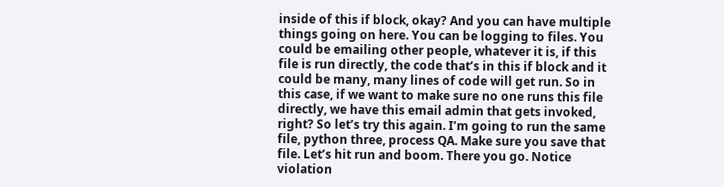inside of this if block, okay? And you can have multiple things going on here. You can be logging to files. You could be emailing other people, whatever it is, if this file is run directly, the code that’s in this if block and it could be many, many lines of code will get run. So in this case, if we want to make sure no one runs this file directly, we have this email admin that gets invoked, right? So let’s try this again. I’m going to run the same file, python three, process QA. Make sure you save that file. Let’s hit run and boom. There you go. Notice violation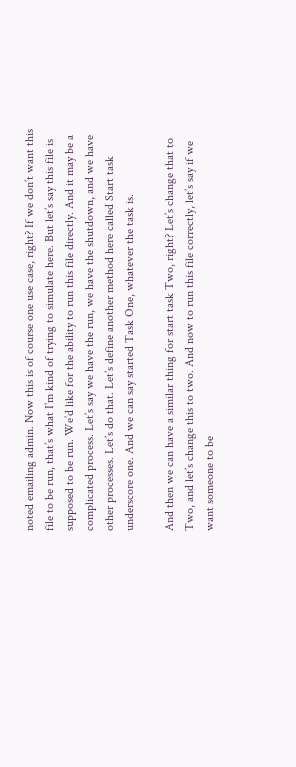noted emailing admin. Now this is of course one use case, right? If we don’t want this file to be run, that’s what I’m kind of trying to simulate here. But let’s say this file is supposed to be run. We’d like for the ability to run this file directly. And it may be a complicated process. Let’s say we have the run, we have the shutdown, and we have other processes. Let’s do that. Let’s define another method here called Start task underscore one. And we can say started Task One, whatever the task is.

And then we can have a similar thing for start task Two, right? Let’s change that to Two, and let’s change this to two. And now to run this file correctly, let’s say if we want someone to be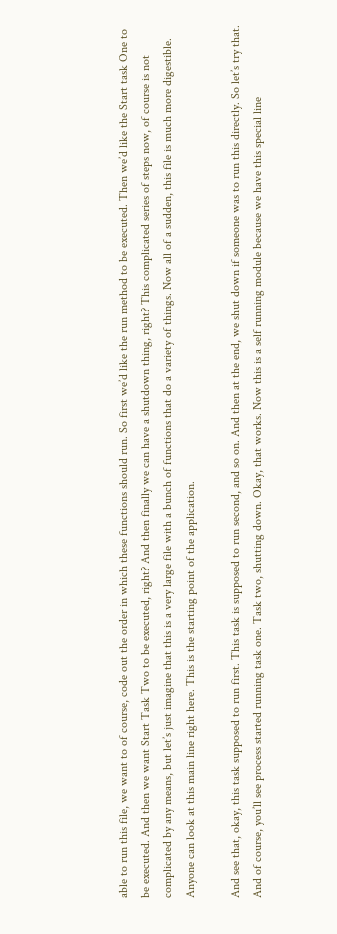able to run this file, we want to of course, code out the order in which these functions should run. So first we’d like the run method to be executed. Then we’d like the Start task One to be executed. And then we want Start Task Two to be executed, right? And then finally we can have a shutdown thing, right? This complicated series of steps now, of course is not complicated by any means, but let’s just imagine that this is a very large file with a bunch of functions that do a variety of things. Now all of a sudden, this file is much more digestible. Anyone can look at this main line right here. This is the starting point of the application.

And see that, okay, this task supposed to run first. This task is supposed to run second, and so on. And then at the end, we shut down if someone was to run this directly. So let’s try that. And of course, you’ll see process started running task one. Task two, shutting down. Okay, that works. Now this is a self running module because we have this special line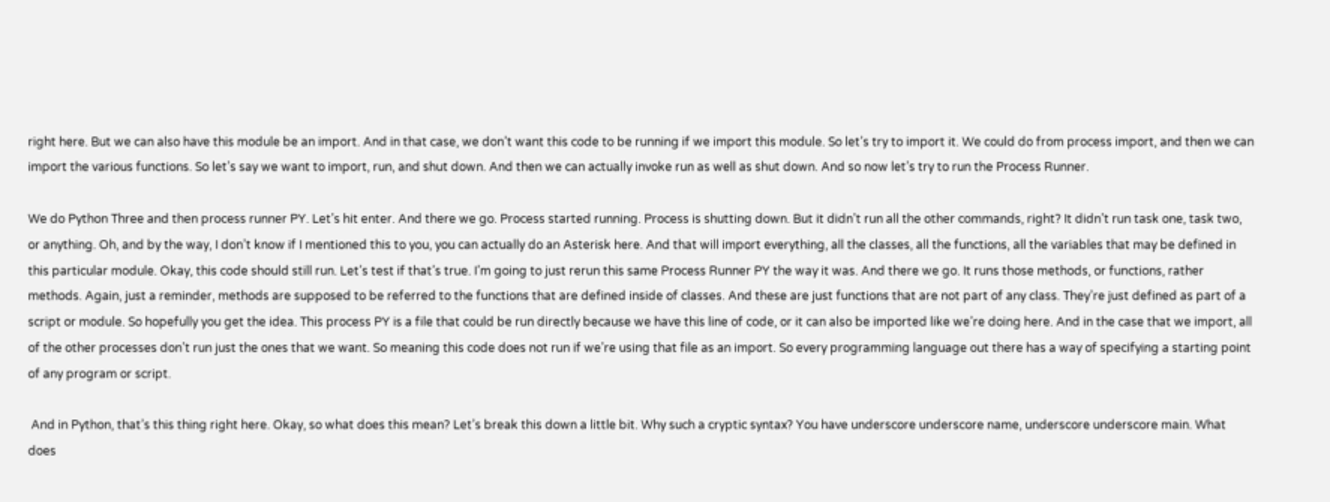right here. But we can also have this module be an import. And in that case, we don’t want this code to be running if we import this module. So let’s try to import it. We could do from process import, and then we can import the various functions. So let’s say we want to import, run, and shut down. And then we can actually invoke run as well as shut down. And so now let’s try to run the Process Runner.

We do Python Three and then process runner PY. Let’s hit enter. And there we go. Process started running. Process is shutting down. But it didn’t run all the other commands, right? It didn’t run task one, task two, or anything. Oh, and by the way, I don’t know if I mentioned this to you, you can actually do an Asterisk here. And that will import everything, all the classes, all the functions, all the variables that may be defined in this particular module. Okay, this code should still run. Let’s test if that’s true. I’m going to just rerun this same Process Runner PY the way it was. And there we go. It runs those methods, or functions, rather methods. Again, just a reminder, methods are supposed to be referred to the functions that are defined inside of classes. And these are just functions that are not part of any class. They’re just defined as part of a script or module. So hopefully you get the idea. This process PY is a file that could be run directly because we have this line of code, or it can also be imported like we’re doing here. And in the case that we import, all of the other processes don’t run just the ones that we want. So meaning this code does not run if we’re using that file as an import. So every programming language out there has a way of specifying a starting point of any program or script.

 And in Python, that’s this thing right here. Okay, so what does this mean? Let’s break this down a little bit. Why such a cryptic syntax? You have underscore underscore name, underscore underscore main. What does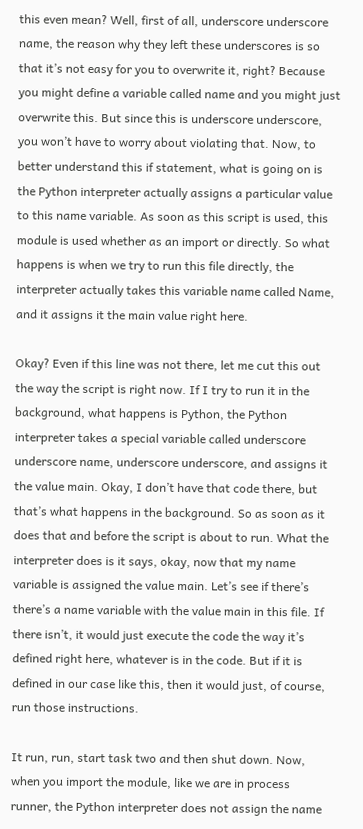this even mean? Well, first of all, underscore underscore name, the reason why they left these underscores is so that it’s not easy for you to overwrite it, right? Because you might define a variable called name and you might just overwrite this. But since this is underscore underscore, you won’t have to worry about violating that. Now, to better understand this if statement, what is going on is the Python interpreter actually assigns a particular value to this name variable. As soon as this script is used, this module is used whether as an import or directly. So what happens is when we try to run this file directly, the interpreter actually takes this variable name called Name, and it assigns it the main value right here.

Okay? Even if this line was not there, let me cut this out the way the script is right now. If I try to run it in the background, what happens is Python, the Python interpreter takes a special variable called underscore underscore name, underscore underscore, and assigns it the value main. Okay, I don’t have that code there, but that’s what happens in the background. So as soon as it does that and before the script is about to run. What the interpreter does is it says, okay, now that my name variable is assigned the value main. Let’s see if there’s there’s a name variable with the value main in this file. If there isn’t, it would just execute the code the way it’s defined right here, whatever is in the code. But if it is defined in our case like this, then it would just, of course, run those instructions.

It run, run, start task two and then shut down. Now, when you import the module, like we are in process runner, the Python interpreter does not assign the name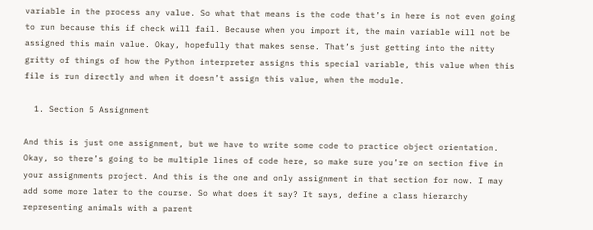variable in the process any value. So what that means is the code that’s in here is not even going to run because this if check will fail. Because when you import it, the main variable will not be assigned this main value. Okay, hopefully that makes sense. That’s just getting into the nitty gritty of things of how the Python interpreter assigns this special variable, this value when this file is run directly and when it doesn’t assign this value, when the module.

  1. Section 5 Assignment

And this is just one assignment, but we have to write some code to practice object orientation. Okay, so there’s going to be multiple lines of code here, so make sure you’re on section five in your assignments project. And this is the one and only assignment in that section for now. I may add some more later to the course. So what does it say? It says, define a class hierarchy representing animals with a parent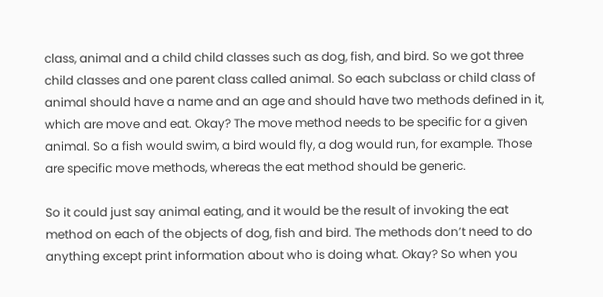class, animal and a child child classes such as dog, fish, and bird. So we got three child classes and one parent class called animal. So each subclass or child class of animal should have a name and an age and should have two methods defined in it, which are move and eat. Okay? The move method needs to be specific for a given animal. So a fish would swim, a bird would fly, a dog would run, for example. Those are specific move methods, whereas the eat method should be generic.

So it could just say animal eating, and it would be the result of invoking the eat method on each of the objects of dog, fish and bird. The methods don’t need to do anything except print information about who is doing what. Okay? So when you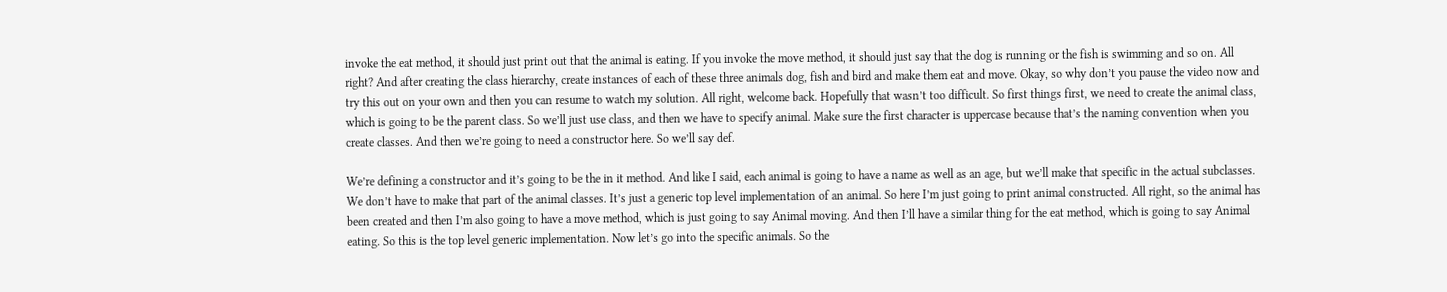invoke the eat method, it should just print out that the animal is eating. If you invoke the move method, it should just say that the dog is running or the fish is swimming and so on. All right? And after creating the class hierarchy, create instances of each of these three animals dog, fish and bird and make them eat and move. Okay, so why don’t you pause the video now and try this out on your own and then you can resume to watch my solution. All right, welcome back. Hopefully that wasn’t too difficult. So first things first, we need to create the animal class, which is going to be the parent class. So we’ll just use class, and then we have to specify animal. Make sure the first character is uppercase because that’s the naming convention when you create classes. And then we’re going to need a constructor here. So we’ll say def.

We’re defining a constructor and it’s going to be the in it method. And like I said, each animal is going to have a name as well as an age, but we’ll make that specific in the actual subclasses. We don’t have to make that part of the animal classes. It’s just a generic top level implementation of an animal. So here I’m just going to print animal constructed. All right, so the animal has been created and then I’m also going to have a move method, which is just going to say Animal moving. And then I’ll have a similar thing for the eat method, which is going to say Animal eating. So this is the top level generic implementation. Now let’s go into the specific animals. So the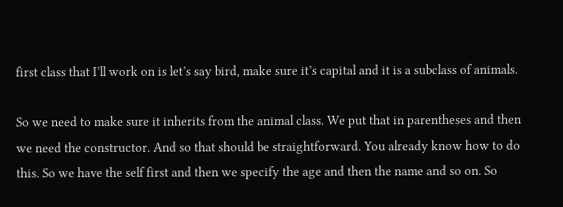first class that I’ll work on is let’s say bird, make sure it’s capital and it is a subclass of animals.

So we need to make sure it inherits from the animal class. We put that in parentheses and then we need the constructor. And so that should be straightforward. You already know how to do this. So we have the self first and then we specify the age and then the name and so on. So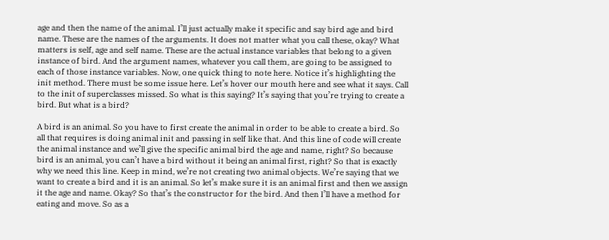age and then the name of the animal. I’ll just actually make it specific and say bird age and bird name. These are the names of the arguments. It does not matter what you call these, okay? What matters is self, age and self name. These are the actual instance variables that belong to a given instance of bird. And the argument names, whatever you call them, are going to be assigned to each of those instance variables. Now, one quick thing to note here. Notice it’s highlighting the init method. There must be some issue here. Let’s hover our mouth here and see what it says. Call to the init of superclasses missed. So what is this saying? It’s saying that you’re trying to create a bird. But what is a bird?

A bird is an animal. So you have to first create the animal in order to be able to create a bird. So all that requires is doing animal init and passing in self like that. And this line of code will create the animal instance and we’ll give the specific animal bird the age and name, right? So because bird is an animal, you can’t have a bird without it being an animal first, right? So that is exactly why we need this line. Keep in mind, we’re not creating two animal objects. We’re saying that we want to create a bird and it is an animal. So let’s make sure it is an animal first and then we assign it the age and name. Okay? So that’s the constructor for the bird. And then I’ll have a method for eating and move. So as a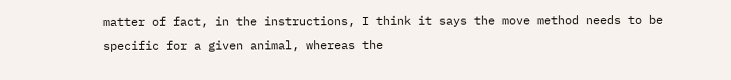matter of fact, in the instructions, I think it says the move method needs to be specific for a given animal, whereas the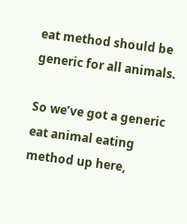eat method should be generic for all animals.

So we’ve got a generic eat animal eating method up here,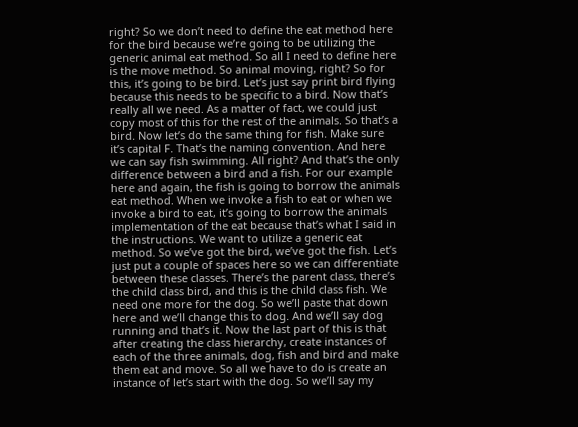right? So we don’t need to define the eat method here for the bird because we’re going to be utilizing the generic animal eat method. So all I need to define here is the move method. So animal moving, right? So for this, it’s going to be bird. Let’s just say print bird flying because this needs to be specific to a bird. Now that’s really all we need. As a matter of fact, we could just copy most of this for the rest of the animals. So that’s a bird. Now let’s do the same thing for fish. Make sure it’s capital F. That’s the naming convention. And here we can say fish swimming. All right? And that’s the only difference between a bird and a fish. For our example here and again, the fish is going to borrow the animals eat method. When we invoke a fish to eat or when we invoke a bird to eat, it’s going to borrow the animals implementation of the eat because that’s what I said in the instructions. We want to utilize a generic eat method. So we’ve got the bird, we’ve got the fish. Let’s just put a couple of spaces here so we can differentiate between these classes. There’s the parent class, there’s the child class bird, and this is the child class fish. We need one more for the dog. So we’ll paste that down here and we’ll change this to dog. And we’ll say dog running and that’s it. Now the last part of this is that after creating the class hierarchy, create instances of each of the three animals, dog, fish and bird and make them eat and move. So all we have to do is create an instance of let’s start with the dog. So we’ll say my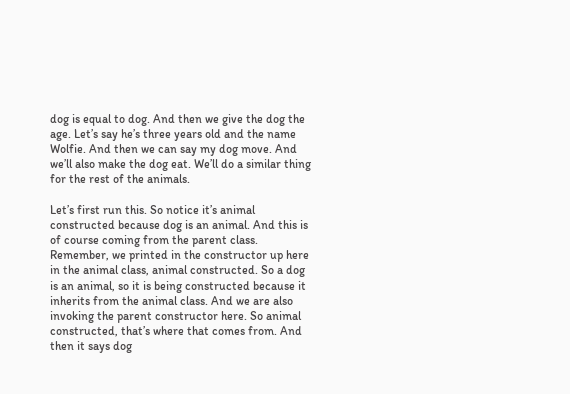dog is equal to dog. And then we give the dog the age. Let’s say he’s three years old and the name Wolfie. And then we can say my dog move. And we’ll also make the dog eat. We’ll do a similar thing for the rest of the animals.

Let’s first run this. So notice it’s animal constructed because dog is an animal. And this is of course coming from the parent class. Remember, we printed in the constructor up here in the animal class, animal constructed. So a dog is an animal, so it is being constructed because it inherits from the animal class. And we are also invoking the parent constructor here. So animal constructed, that’s where that comes from. And then it says dog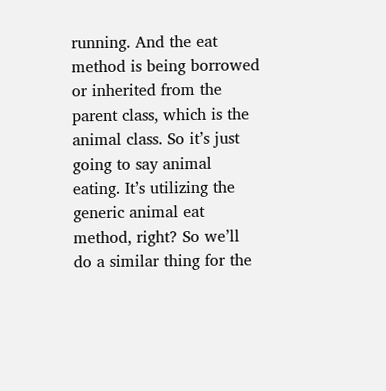running. And the eat method is being borrowed or inherited from the parent class, which is the animal class. So it’s just going to say animal eating. It’s utilizing the generic animal eat method, right? So we’ll do a similar thing for the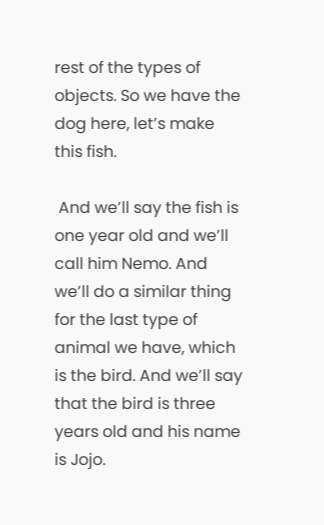rest of the types of objects. So we have the dog here, let’s make this fish.

 And we’ll say the fish is one year old and we’ll call him Nemo. And we’ll do a similar thing for the last type of animal we have, which is the bird. And we’ll say that the bird is three years old and his name is Jojo.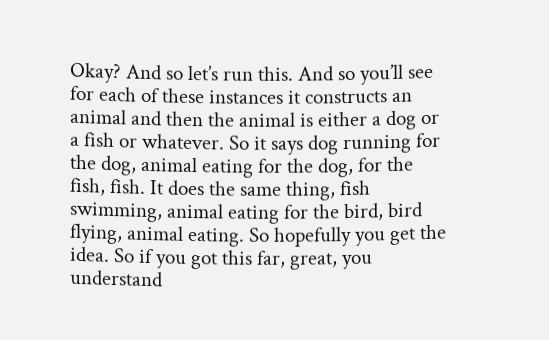Okay? And so let’s run this. And so you’ll see for each of these instances it constructs an animal and then the animal is either a dog or a fish or whatever. So it says dog running for the dog, animal eating for the dog, for the fish, fish. It does the same thing, fish swimming, animal eating for the bird, bird flying, animal eating. So hopefully you get the idea. So if you got this far, great, you understand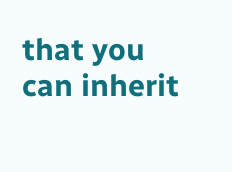that you can inherit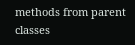methods from parent classes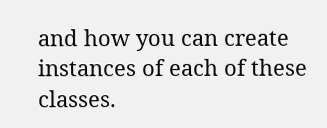and how you can create instances of each of these classes.